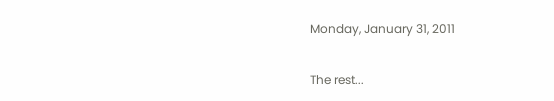Monday, January 31, 2011

The rest...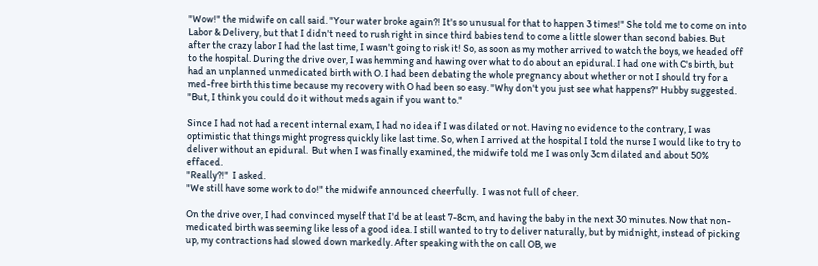"Wow!" the midwife on call said. "Your water broke again?! It's so unusual for that to happen 3 times!" She told me to come on into Labor & Delivery, but that I didn't need to rush right in since third babies tend to come a little slower than second babies. But after the crazy labor I had the last time, I wasn't going to risk it! So, as soon as my mother arrived to watch the boys, we headed off to the hospital. During the drive over, I was hemming and hawing over what to do about an epidural. I had one with C's birth, but had an unplanned unmedicated birth with O. I had been debating the whole pregnancy about whether or not I should try for a med-free birth this time because my recovery with O had been so easy. "Why don't you just see what happens?" Hubby suggested. "But, I think you could do it without meds again if you want to."

Since I had not had a recent internal exam, I had no idea if I was dilated or not. Having no evidence to the contrary, I was optimistic that things might progress quickly like last time. So, when I arrived at the hospital I told the nurse I would like to try to deliver without an epidural.  But when I was finally examined, the midwife told me I was only 3cm dilated and about 50% effaced.
"Really?!"  I asked.
"We still have some work to do!" the midwife announced cheerfully.  I was not full of cheer.

On the drive over, I had convinced myself that I'd be at least 7-8cm, and having the baby in the next 30 minutes. Now that non-medicated birth was seeming like less of a good idea. I still wanted to try to deliver naturally, but by midnight, instead of picking up, my contractions had slowed down markedly. After speaking with the on call OB, we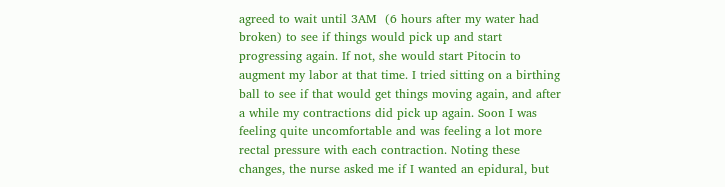agreed to wait until 3AM  (6 hours after my water had broken) to see if things would pick up and start progressing again. If not, she would start Pitocin to augment my labor at that time. I tried sitting on a birthing ball to see if that would get things moving again, and after a while my contractions did pick up again. Soon I was feeling quite uncomfortable and was feeling a lot more rectal pressure with each contraction. Noting these changes, the nurse asked me if I wanted an epidural, but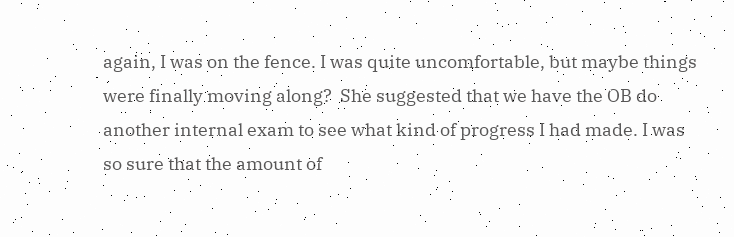again, I was on the fence. I was quite uncomfortable, but maybe things were finally moving along?  She suggested that we have the OB do another internal exam to see what kind of progress I had made. I was so sure that the amount of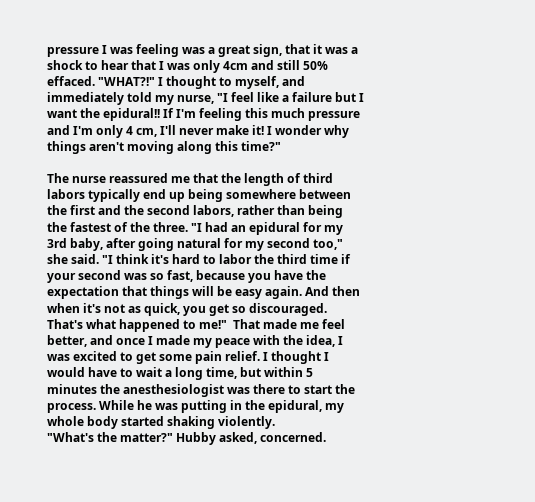pressure I was feeling was a great sign, that it was a shock to hear that I was only 4cm and still 50% effaced. "WHAT?!" I thought to myself, and immediately told my nurse, "I feel like a failure but I want the epidural!! If I'm feeling this much pressure and I'm only 4 cm, I'll never make it! I wonder why things aren't moving along this time?"

The nurse reassured me that the length of third labors typically end up being somewhere between the first and the second labors, rather than being the fastest of the three. "I had an epidural for my 3rd baby, after going natural for my second too," she said. "I think it's hard to labor the third time if your second was so fast, because you have the expectation that things will be easy again. And then when it's not as quick, you get so discouraged. That's what happened to me!"  That made me feel better, and once I made my peace with the idea, I was excited to get some pain relief. I thought I would have to wait a long time, but within 5 minutes the anesthesiologist was there to start the process. While he was putting in the epidural, my whole body started shaking violently.
"What's the matter?" Hubby asked, concerned.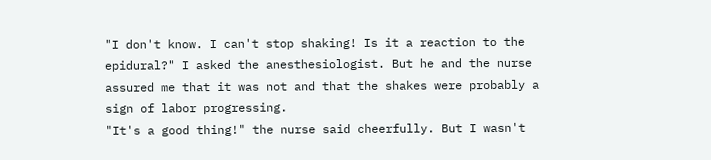"I don't know. I can't stop shaking! Is it a reaction to the epidural?" I asked the anesthesiologist. But he and the nurse assured me that it was not and that the shakes were probably a sign of labor progressing.
"It's a good thing!" the nurse said cheerfully. But I wasn't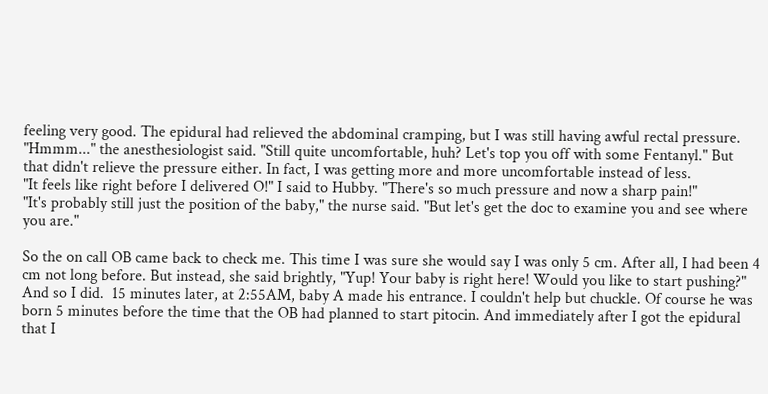feeling very good. The epidural had relieved the abdominal cramping, but I was still having awful rectal pressure.
"Hmmm..." the anesthesiologist said. "Still quite uncomfortable, huh? Let's top you off with some Fentanyl." But that didn't relieve the pressure either. In fact, I was getting more and more uncomfortable instead of less.
"It feels like right before I delivered O!" I said to Hubby. "There's so much pressure and now a sharp pain!"
"It's probably still just the position of the baby," the nurse said. "But let's get the doc to examine you and see where you are."

So the on call OB came back to check me. This time I was sure she would say I was only 5 cm. After all, I had been 4 cm not long before. But instead, she said brightly, "Yup! Your baby is right here! Would you like to start pushing?" And so I did.  15 minutes later, at 2:55AM, baby A made his entrance. I couldn't help but chuckle. Of course he was born 5 minutes before the time that the OB had planned to start pitocin. And immediately after I got the epidural that I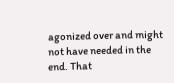agonized over and might not have needed in the end. That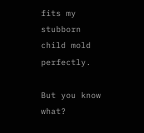fits my stubborn child mold perfectly.

But you know what?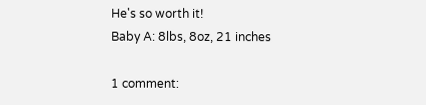He's so worth it!
Baby A: 8lbs, 8oz, 21 inches

1 comment: